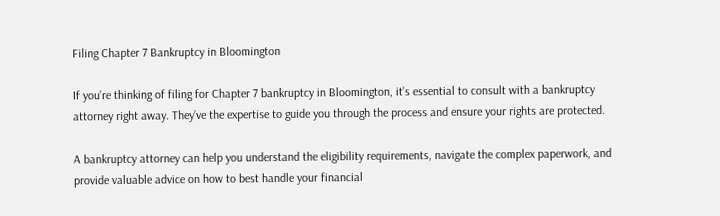Filing Chapter 7 Bankruptcy in Bloomington

If you’re thinking of filing for Chapter 7 bankruptcy in Bloomington, it’s essential to consult with a bankruptcy attorney right away. They’ve the expertise to guide you through the process and ensure your rights are protected.

A bankruptcy attorney can help you understand the eligibility requirements, navigate the complex paperwork, and provide valuable advice on how to best handle your financial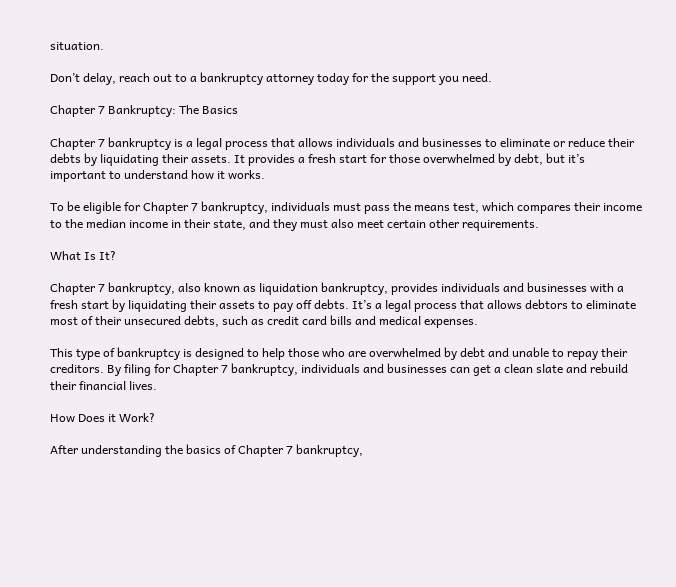situation.

Don’t delay, reach out to a bankruptcy attorney today for the support you need.

Chapter 7 Bankruptcy: The Basics

Chapter 7 bankruptcy is a legal process that allows individuals and businesses to eliminate or reduce their debts by liquidating their assets. It provides a fresh start for those overwhelmed by debt, but it’s important to understand how it works.

To be eligible for Chapter 7 bankruptcy, individuals must pass the means test, which compares their income to the median income in their state, and they must also meet certain other requirements.

What Is It?

Chapter 7 bankruptcy, also known as liquidation bankruptcy, provides individuals and businesses with a fresh start by liquidating their assets to pay off debts. It’s a legal process that allows debtors to eliminate most of their unsecured debts, such as credit card bills and medical expenses.

This type of bankruptcy is designed to help those who are overwhelmed by debt and unable to repay their creditors. By filing for Chapter 7 bankruptcy, individuals and businesses can get a clean slate and rebuild their financial lives.

How Does it Work?

After understanding the basics of Chapter 7 bankruptcy,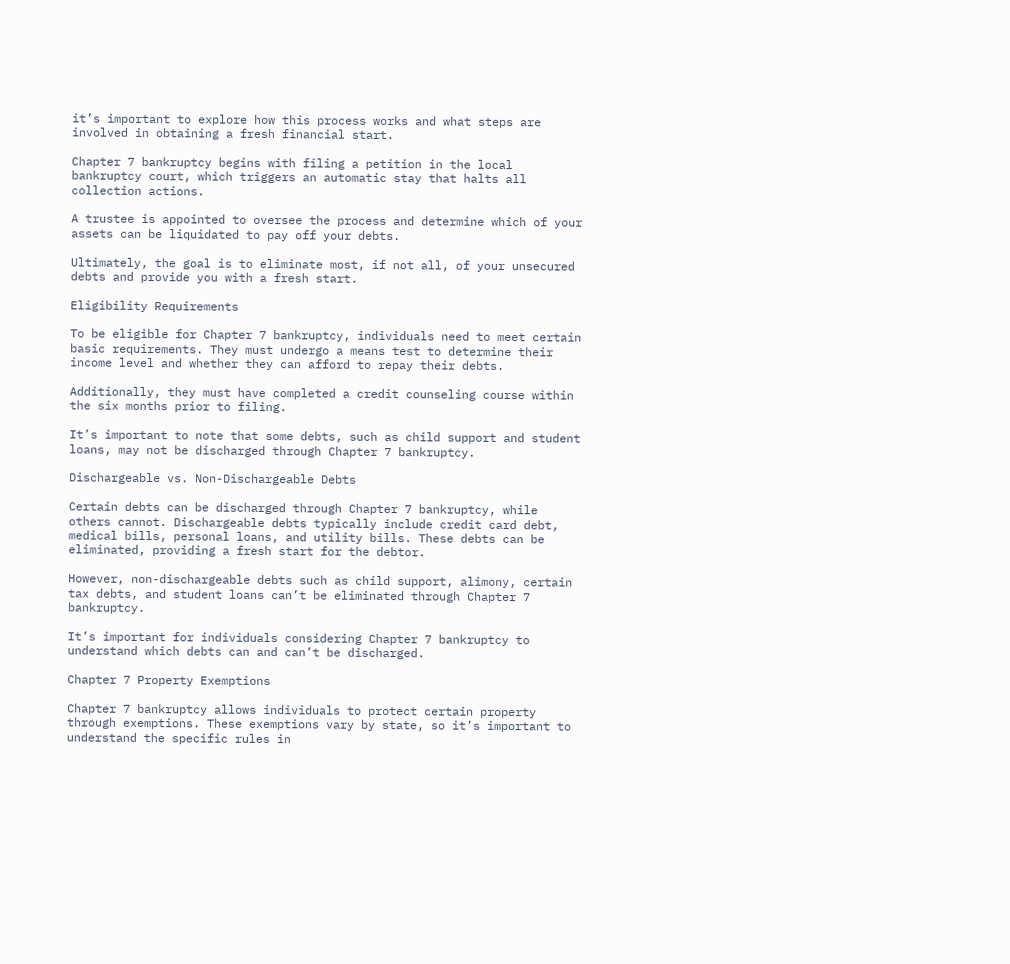it’s important to explore how this process works and what steps are involved in obtaining a fresh financial start.

Chapter 7 bankruptcy begins with filing a petition in the local bankruptcy court, which triggers an automatic stay that halts all collection actions.

A trustee is appointed to oversee the process and determine which of your assets can be liquidated to pay off your debts.

Ultimately, the goal is to eliminate most, if not all, of your unsecured debts and provide you with a fresh start.

Eligibility Requirements

To be eligible for Chapter 7 bankruptcy, individuals need to meet certain basic requirements. They must undergo a means test to determine their income level and whether they can afford to repay their debts.

Additionally, they must have completed a credit counseling course within the six months prior to filing.

It’s important to note that some debts, such as child support and student loans, may not be discharged through Chapter 7 bankruptcy.

Dischargeable vs. Non-Dischargeable Debts

Certain debts can be discharged through Chapter 7 bankruptcy, while others cannot. Dischargeable debts typically include credit card debt, medical bills, personal loans, and utility bills. These debts can be eliminated, providing a fresh start for the debtor.

However, non-dischargeable debts such as child support, alimony, certain tax debts, and student loans can’t be eliminated through Chapter 7 bankruptcy.

It’s important for individuals considering Chapter 7 bankruptcy to understand which debts can and can’t be discharged.

Chapter 7 Property Exemptions

Chapter 7 bankruptcy allows individuals to protect certain property through exemptions. These exemptions vary by state, so it’s important to understand the specific rules in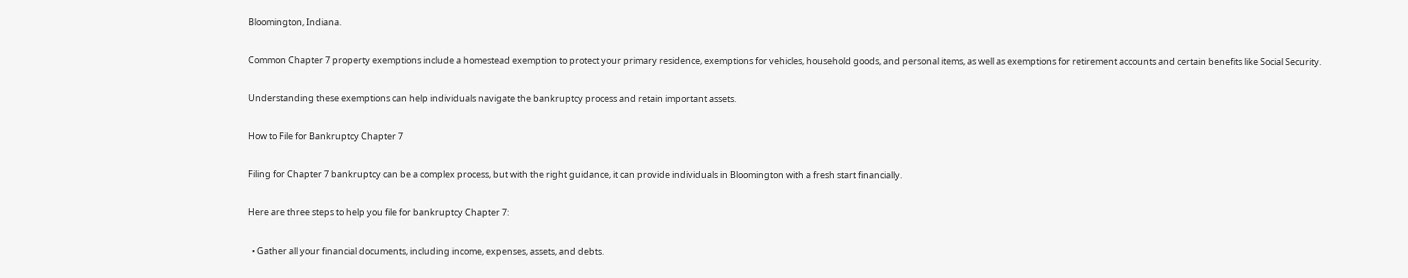Bloomington, Indiana.

Common Chapter 7 property exemptions include a homestead exemption to protect your primary residence, exemptions for vehicles, household goods, and personal items, as well as exemptions for retirement accounts and certain benefits like Social Security.

Understanding these exemptions can help individuals navigate the bankruptcy process and retain important assets.

How to File for Bankruptcy Chapter 7

Filing for Chapter 7 bankruptcy can be a complex process, but with the right guidance, it can provide individuals in Bloomington with a fresh start financially.

Here are three steps to help you file for bankruptcy Chapter 7:

  • Gather all your financial documents, including income, expenses, assets, and debts.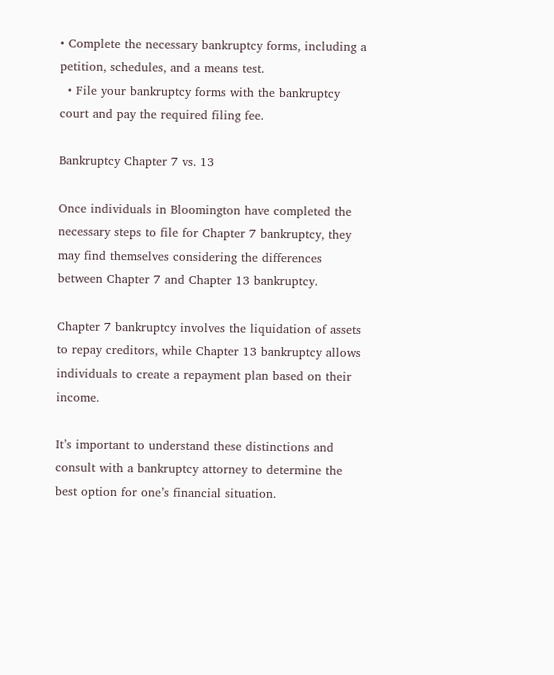• Complete the necessary bankruptcy forms, including a petition, schedules, and a means test.
  • File your bankruptcy forms with the bankruptcy court and pay the required filing fee.

Bankruptcy Chapter 7 vs. 13

Once individuals in Bloomington have completed the necessary steps to file for Chapter 7 bankruptcy, they may find themselves considering the differences between Chapter 7 and Chapter 13 bankruptcy.

Chapter 7 bankruptcy involves the liquidation of assets to repay creditors, while Chapter 13 bankruptcy allows individuals to create a repayment plan based on their income.

It’s important to understand these distinctions and consult with a bankruptcy attorney to determine the best option for one’s financial situation.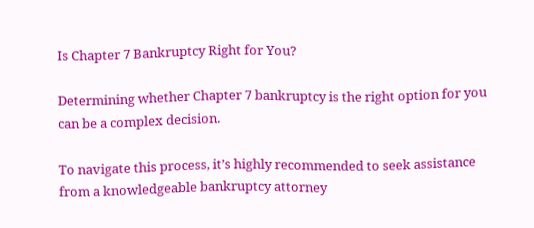Is Chapter 7 Bankruptcy Right for You?

Determining whether Chapter 7 bankruptcy is the right option for you can be a complex decision.

To navigate this process, it’s highly recommended to seek assistance from a knowledgeable bankruptcy attorney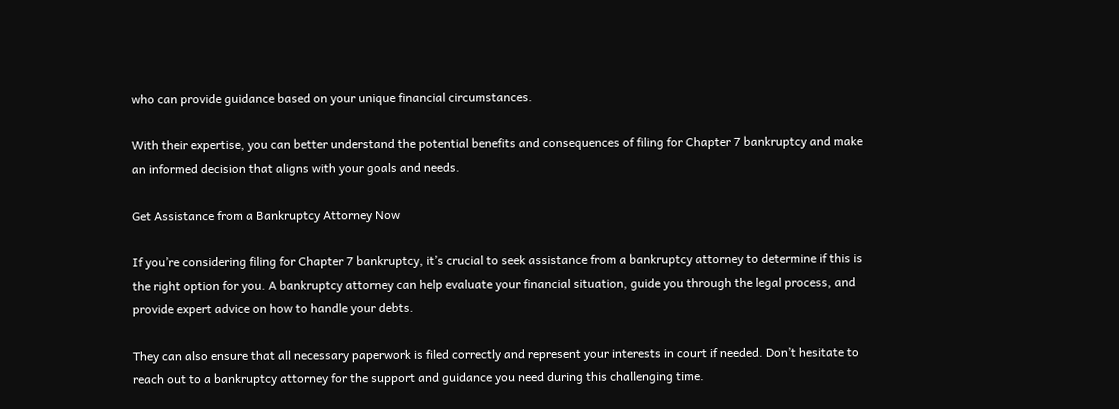who can provide guidance based on your unique financial circumstances.

With their expertise, you can better understand the potential benefits and consequences of filing for Chapter 7 bankruptcy and make an informed decision that aligns with your goals and needs.

Get Assistance from a Bankruptcy Attorney Now

If you’re considering filing for Chapter 7 bankruptcy, it’s crucial to seek assistance from a bankruptcy attorney to determine if this is the right option for you. A bankruptcy attorney can help evaluate your financial situation, guide you through the legal process, and provide expert advice on how to handle your debts.

They can also ensure that all necessary paperwork is filed correctly and represent your interests in court if needed. Don’t hesitate to reach out to a bankruptcy attorney for the support and guidance you need during this challenging time.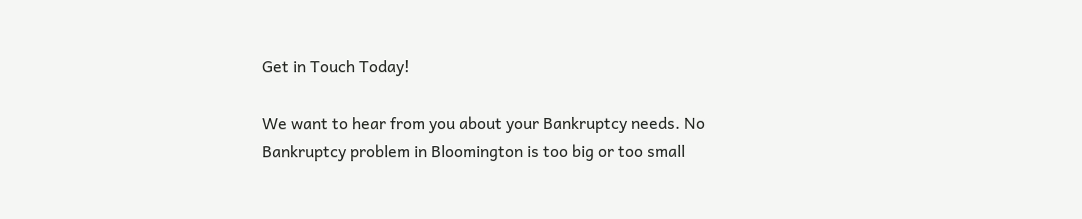Get in Touch Today!

We want to hear from you about your Bankruptcy needs. No Bankruptcy problem in Bloomington is too big or too small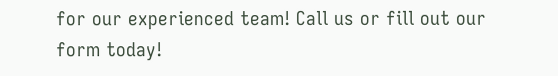for our experienced team! Call us or fill out our form today!